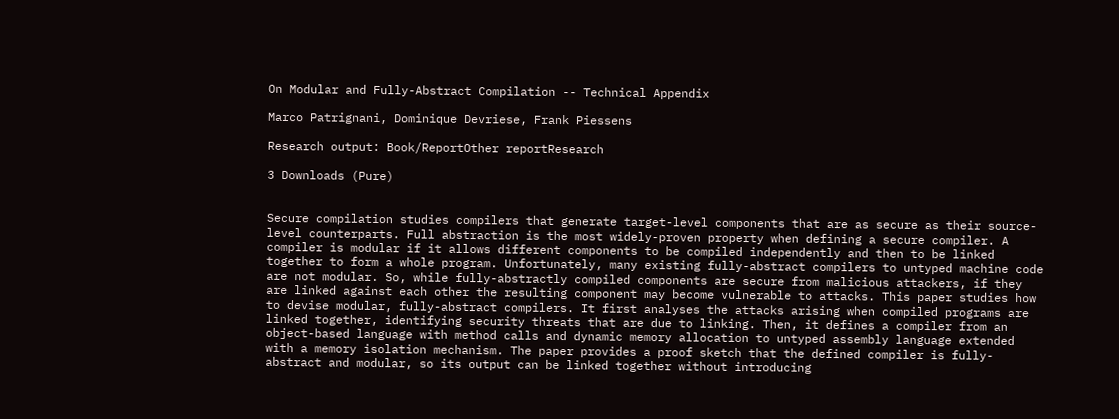On Modular and Fully-Abstract Compilation -- Technical Appendix

Marco Patrignani, Dominique Devriese, Frank Piessens

Research output: Book/ReportOther reportResearch

3 Downloads (Pure)


Secure compilation studies compilers that generate target-level components that are as secure as their source-level counterparts. Full abstraction is the most widely-proven property when defining a secure compiler. A compiler is modular if it allows different components to be compiled independently and then to be linked together to form a whole program. Unfortunately, many existing fully-abstract compilers to untyped machine code are not modular. So, while fully-abstractly compiled components are secure from malicious attackers, if they are linked against each other the resulting component may become vulnerable to attacks. This paper studies how to devise modular, fully-abstract compilers. It first analyses the attacks arising when compiled programs are linked together, identifying security threats that are due to linking. Then, it defines a compiler from an object-based language with method calls and dynamic memory allocation to untyped assembly language extended with a memory isolation mechanism. The paper provides a proof sketch that the defined compiler is fully-abstract and modular, so its output can be linked together without introducing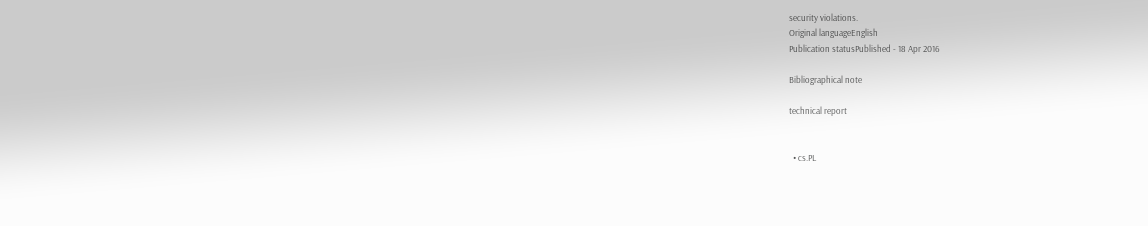security violations.
Original languageEnglish
Publication statusPublished - 18 Apr 2016

Bibliographical note

technical report


  • cs.PL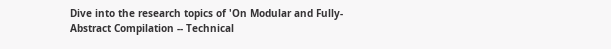Dive into the research topics of 'On Modular and Fully-Abstract Compilation -- Technical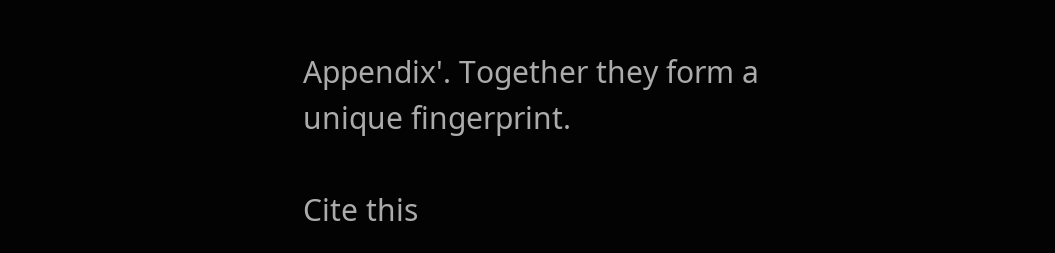Appendix'. Together they form a unique fingerprint.

Cite this